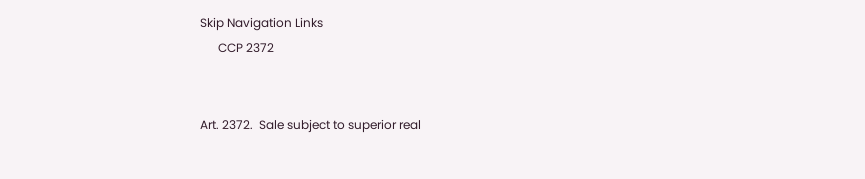Skip Navigation Links
      CCP 2372


Art. 2372.  Sale subject to superior real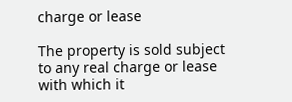charge or lease

The property is sold subject to any real charge or lease with which it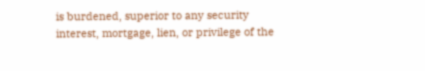is burdened, superior to any security interest, mortgage, lien, or privilege of the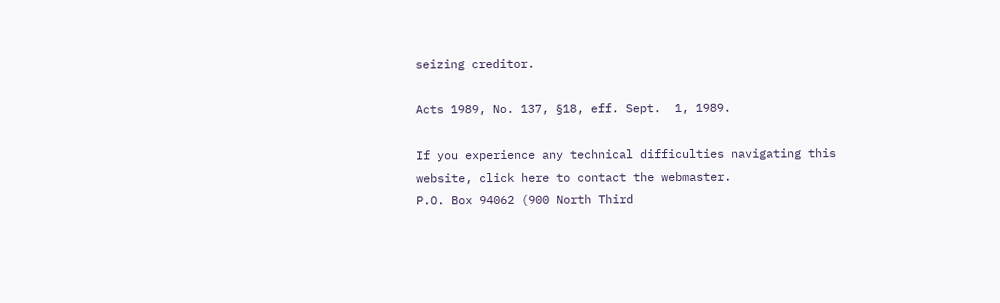seizing creditor.

Acts 1989, No. 137, §18, eff. Sept.  1, 1989.

If you experience any technical difficulties navigating this website, click here to contact the webmaster.
P.O. Box 94062 (900 North Third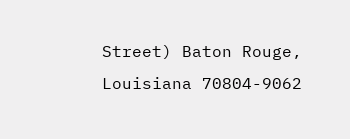Street) Baton Rouge, Louisiana 70804-9062